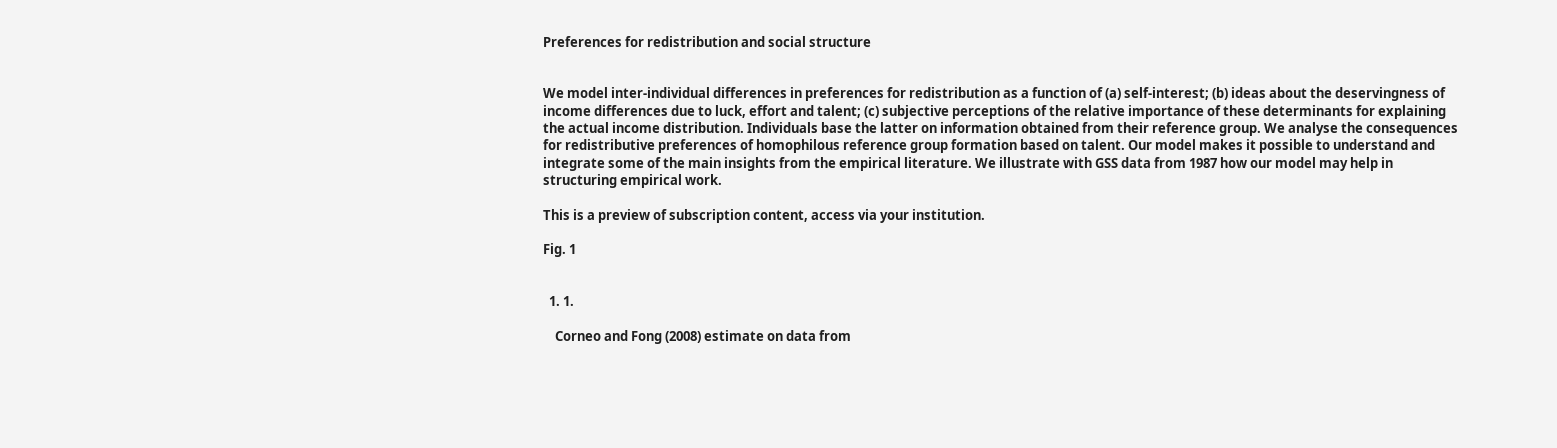Preferences for redistribution and social structure


We model inter-individual differences in preferences for redistribution as a function of (a) self-interest; (b) ideas about the deservingness of income differences due to luck, effort and talent; (c) subjective perceptions of the relative importance of these determinants for explaining the actual income distribution. Individuals base the latter on information obtained from their reference group. We analyse the consequences for redistributive preferences of homophilous reference group formation based on talent. Our model makes it possible to understand and integrate some of the main insights from the empirical literature. We illustrate with GSS data from 1987 how our model may help in structuring empirical work.

This is a preview of subscription content, access via your institution.

Fig. 1


  1. 1.

    Corneo and Fong (2008) estimate on data from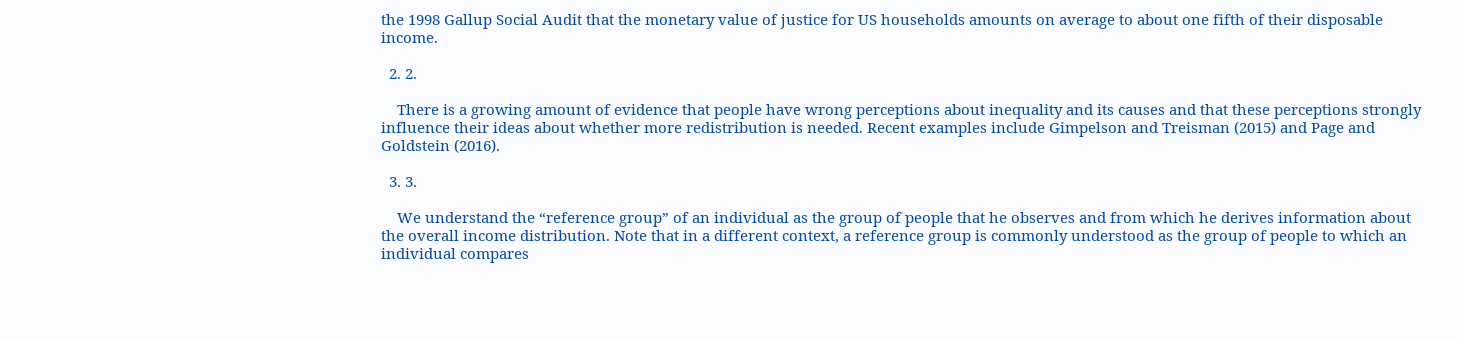the 1998 Gallup Social Audit that the monetary value of justice for US households amounts on average to about one fifth of their disposable income.

  2. 2.

    There is a growing amount of evidence that people have wrong perceptions about inequality and its causes and that these perceptions strongly influence their ideas about whether more redistribution is needed. Recent examples include Gimpelson and Treisman (2015) and Page and Goldstein (2016).

  3. 3.

    We understand the “reference group” of an individual as the group of people that he observes and from which he derives information about the overall income distribution. Note that in a different context, a reference group is commonly understood as the group of people to which an individual compares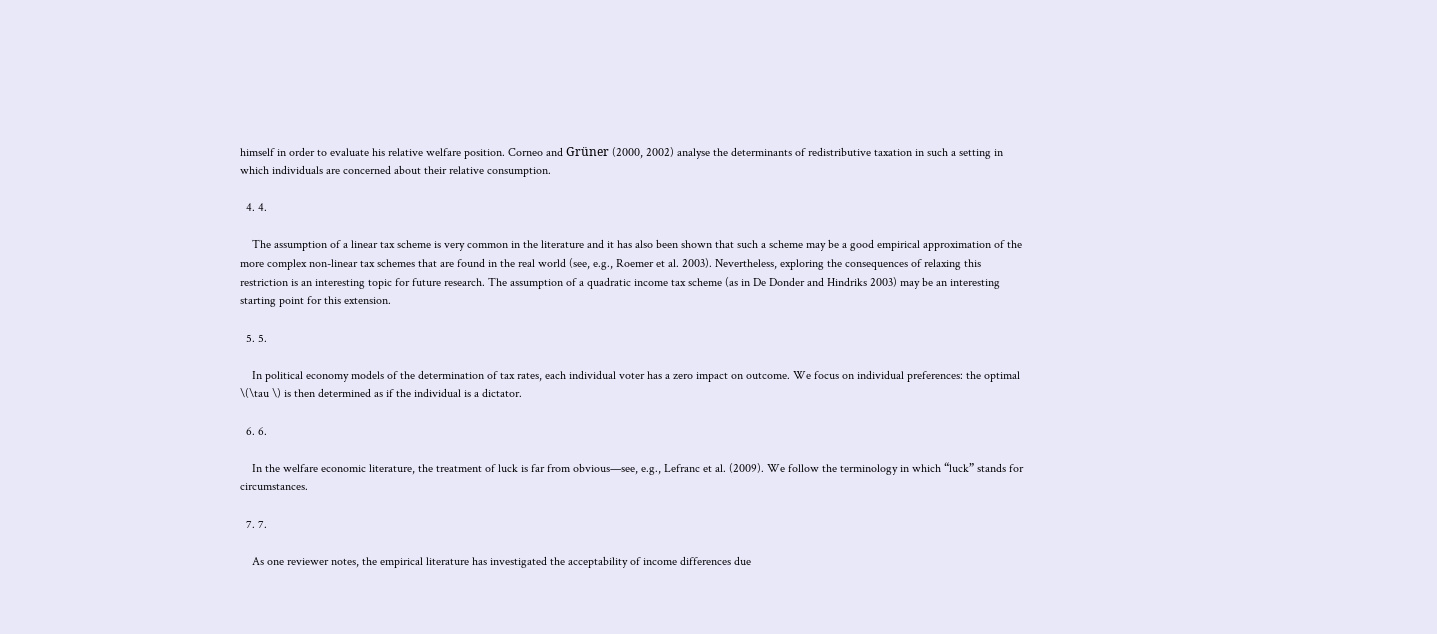himself in order to evaluate his relative welfare position. Corneo and Grüner (2000, 2002) analyse the determinants of redistributive taxation in such a setting in which individuals are concerned about their relative consumption.

  4. 4.

    The assumption of a linear tax scheme is very common in the literature and it has also been shown that such a scheme may be a good empirical approximation of the more complex non-linear tax schemes that are found in the real world (see, e.g., Roemer et al. 2003). Nevertheless, exploring the consequences of relaxing this restriction is an interesting topic for future research. The assumption of a quadratic income tax scheme (as in De Donder and Hindriks 2003) may be an interesting starting point for this extension.

  5. 5.

    In political economy models of the determination of tax rates, each individual voter has a zero impact on outcome. We focus on individual preferences: the optimal \(\tau \) is then determined as if the individual is a dictator.

  6. 6.

    In the welfare economic literature, the treatment of luck is far from obvious—see, e.g., Lefranc et al. (2009). We follow the terminology in which “luck” stands for circumstances.

  7. 7.

    As one reviewer notes, the empirical literature has investigated the acceptability of income differences due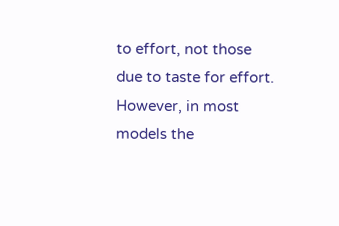to effort, not those due to taste for effort. However, in most models the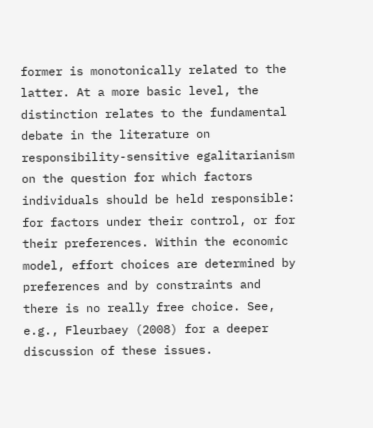former is monotonically related to the latter. At a more basic level, the distinction relates to the fundamental debate in the literature on responsibility-sensitive egalitarianism on the question for which factors individuals should be held responsible: for factors under their control, or for their preferences. Within the economic model, effort choices are determined by preferences and by constraints and there is no really free choice. See, e.g., Fleurbaey (2008) for a deeper discussion of these issues.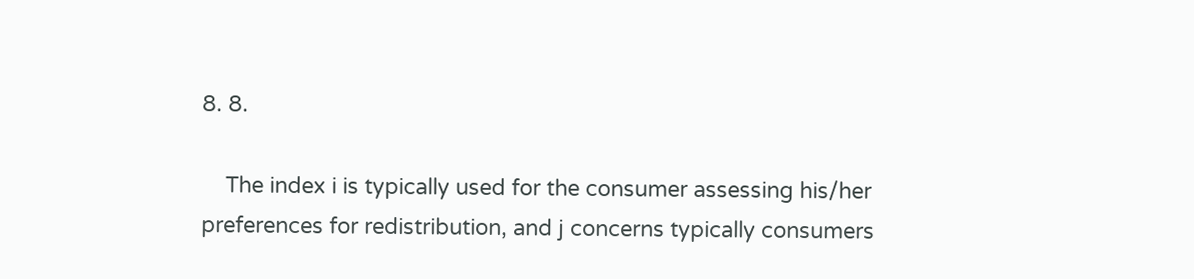8. 8.

    The index i is typically used for the consumer assessing his/her preferences for redistribution, and j concerns typically consumers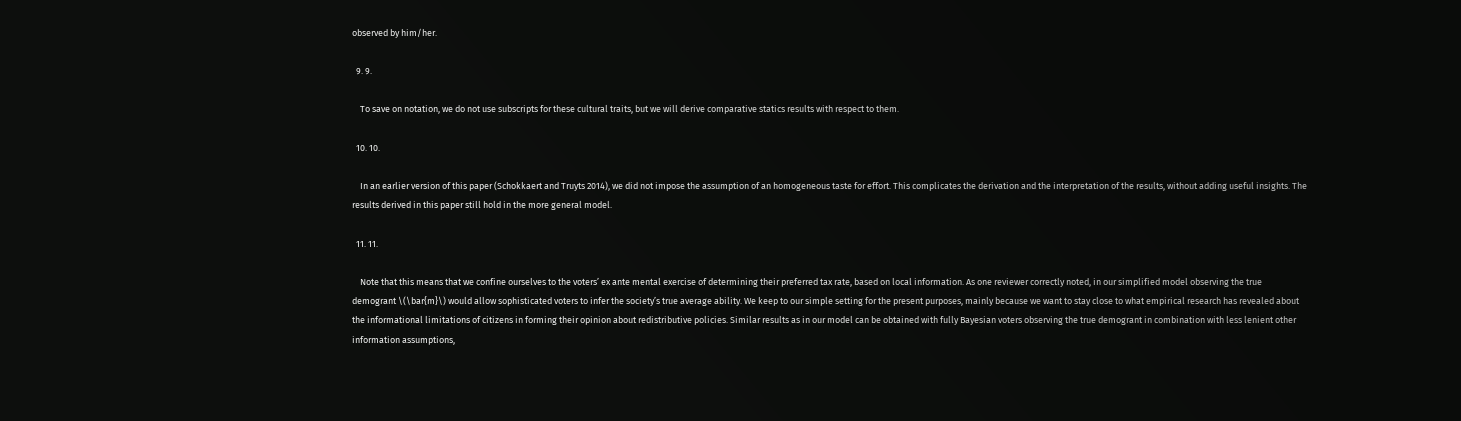observed by him/her.

  9. 9.

    To save on notation, we do not use subscripts for these cultural traits, but we will derive comparative statics results with respect to them.

  10. 10.

    In an earlier version of this paper (Schokkaert and Truyts 2014), we did not impose the assumption of an homogeneous taste for effort. This complicates the derivation and the interpretation of the results, without adding useful insights. The results derived in this paper still hold in the more general model.

  11. 11.

    Note that this means that we confine ourselves to the voters’ ex ante mental exercise of determining their preferred tax rate, based on local information. As one reviewer correctly noted, in our simplified model observing the true demogrant \(\bar{m}\) would allow sophisticated voters to infer the society’s true average ability. We keep to our simple setting for the present purposes, mainly because we want to stay close to what empirical research has revealed about the informational limitations of citizens in forming their opinion about redistributive policies. Similar results as in our model can be obtained with fully Bayesian voters observing the true demogrant in combination with less lenient other information assumptions,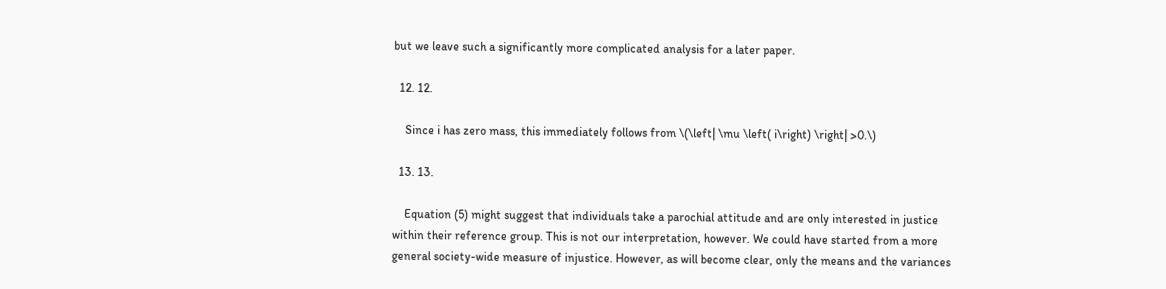but we leave such a significantly more complicated analysis for a later paper.

  12. 12.

    Since i has zero mass, this immediately follows from \(\left| \mu \left( i\right) \right| >0.\)

  13. 13.

    Equation (5) might suggest that individuals take a parochial attitude and are only interested in justice within their reference group. This is not our interpretation, however. We could have started from a more general society-wide measure of injustice. However, as will become clear, only the means and the variances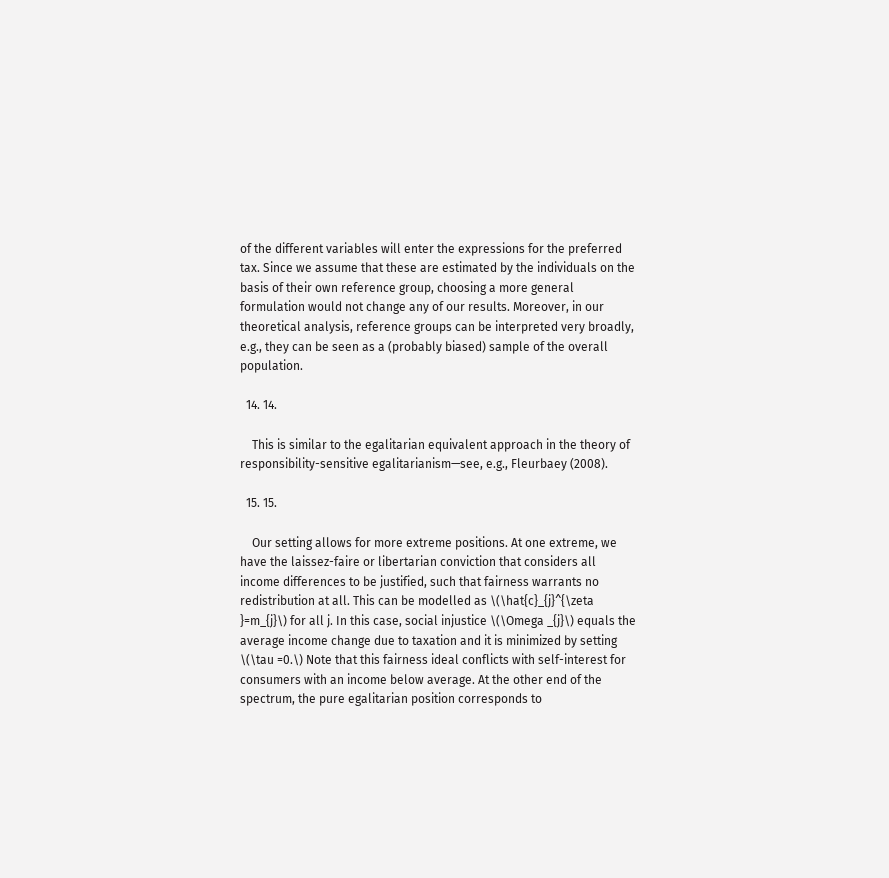of the different variables will enter the expressions for the preferred tax. Since we assume that these are estimated by the individuals on the basis of their own reference group, choosing a more general formulation would not change any of our results. Moreover, in our theoretical analysis, reference groups can be interpreted very broadly, e.g., they can be seen as a (probably biased) sample of the overall population.

  14. 14.

    This is similar to the egalitarian equivalent approach in the theory of responsibility-sensitive egalitarianism—see, e.g., Fleurbaey (2008).

  15. 15.

    Our setting allows for more extreme positions. At one extreme, we have the laissez-faire or libertarian conviction that considers all income differences to be justified, such that fairness warrants no redistribution at all. This can be modelled as \(\hat{c}_{j}^{\zeta }=m_{j}\) for all j. In this case, social injustice \(\Omega _{j}\) equals the average income change due to taxation and it is minimized by setting \(\tau =0.\) Note that this fairness ideal conflicts with self-interest for consumers with an income below average. At the other end of the spectrum, the pure egalitarian position corresponds to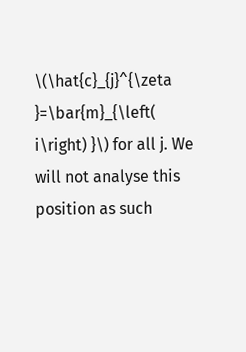\(\hat{c}_{j}^{\zeta }=\bar{m}_{\left( i\right) }\) for all j. We will not analyse this position as such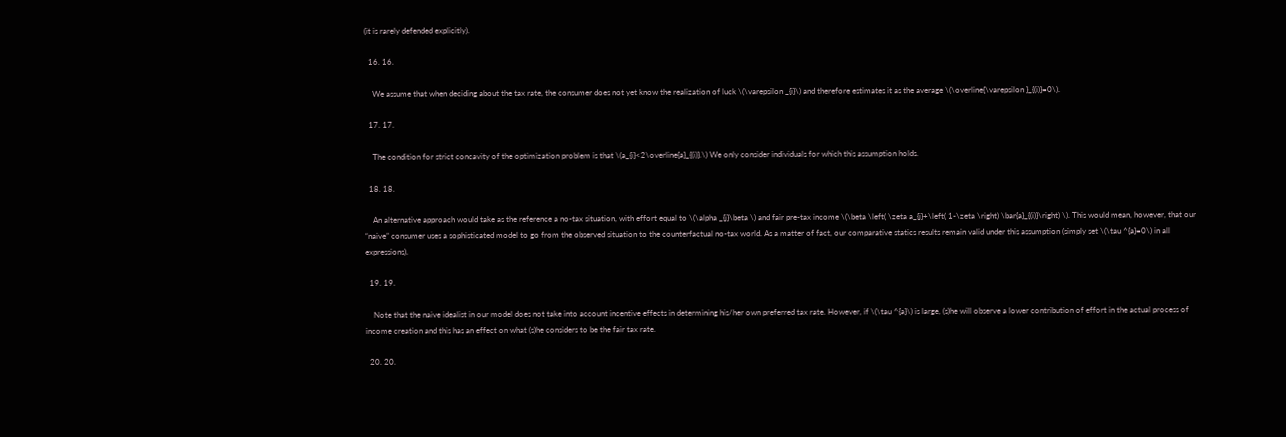(it is rarely defended explicitly).

  16. 16.

    We assume that when deciding about the tax rate, the consumer does not yet know the realization of luck \(\varepsilon _{i}\) and therefore estimates it as the average \(\overline{\varepsilon }_{(i)}=0\).

  17. 17.

    The condition for strict concavity of the optimization problem is that \(a_{i}<2\overline{a}_{(i)}.\) We only consider individuals for which this assumption holds.

  18. 18.

    An alternative approach would take as the reference a no-tax situation, with effort equal to \(\alpha _{j}\beta \) and fair pre-tax income \(\beta \left( \zeta a_{j}+\left( 1-\zeta \right) \bar{a}_{(i)}\right) \). This would mean, however, that our “naive” consumer uses a sophisticated model to go from the observed situation to the counterfactual no-tax world. As a matter of fact, our comparative statics results remain valid under this assumption (simply set \(\tau ^{a}=0\) in all expressions).

  19. 19.

    Note that the naive idealist in our model does not take into account incentive effects in determining his/her own preferred tax rate. However, if \(\tau ^{a}\) is large, (s)he will observe a lower contribution of effort in the actual process of income creation and this has an effect on what (s)he considers to be the fair tax rate.

  20. 20.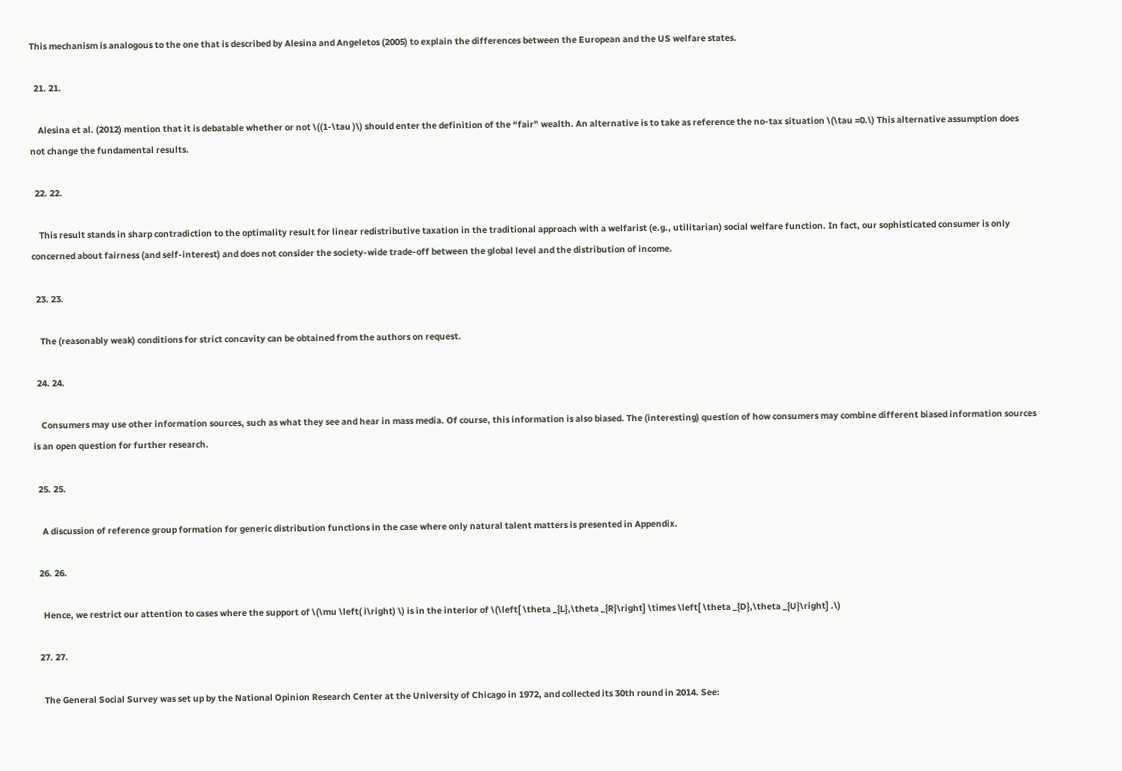This mechanism is analogous to the one that is described by Alesina and Angeletos (2005) to explain the differences between the European and the US welfare states.

  21. 21.

    Alesina et al. (2012) mention that it is debatable whether or not \((1-\tau )\) should enter the definition of the “fair” wealth. An alternative is to take as reference the no-tax situation \(\tau =0.\) This alternative assumption does not change the fundamental results.

  22. 22.

    This result stands in sharp contradiction to the optimality result for linear redistributive taxation in the traditional approach with a welfarist (e.g., utilitarian) social welfare function. In fact, our sophisticated consumer is only concerned about fairness (and self-interest) and does not consider the society-wide trade-off between the global level and the distribution of income.

  23. 23.

    The (reasonably weak) conditions for strict concavity can be obtained from the authors on request.

  24. 24.

    Consumers may use other information sources, such as what they see and hear in mass media. Of course, this information is also biased. The (interesting) question of how consumers may combine different biased information sources is an open question for further research.

  25. 25.

    A discussion of reference group formation for generic distribution functions in the case where only natural talent matters is presented in Appendix.

  26. 26.

    Hence, we restrict our attention to cases where the support of \(\mu \left( i\right) \) is in the interior of \(\left[ \theta _{L},\theta _{R}\right] \times \left[ \theta _{D},\theta _{U}\right] .\)

  27. 27.

    The General Social Survey was set up by the National Opinion Research Center at the University of Chicago in 1972, and collected its 30th round in 2014. See: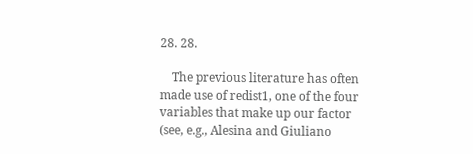28. 28.

    The previous literature has often made use of redist1, one of the four variables that make up our factor (see, e.g., Alesina and Giuliano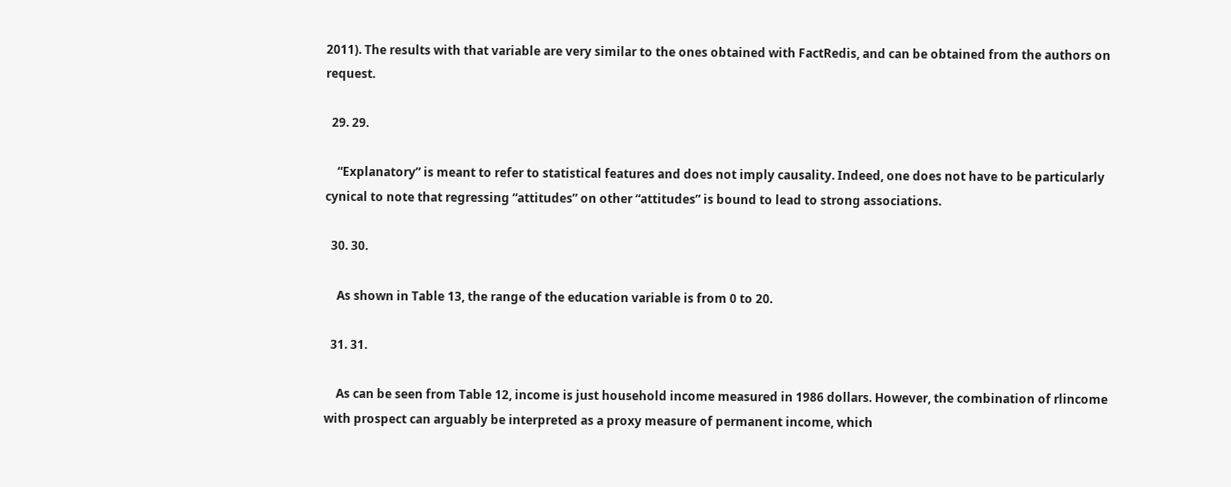2011). The results with that variable are very similar to the ones obtained with FactRedis, and can be obtained from the authors on request.

  29. 29.

    “Explanatory” is meant to refer to statistical features and does not imply causality. Indeed, one does not have to be particularly cynical to note that regressing “attitudes” on other “attitudes” is bound to lead to strong associations.

  30. 30.

    As shown in Table 13, the range of the education variable is from 0 to 20.

  31. 31.

    As can be seen from Table 12, income is just household income measured in 1986 dollars. However, the combination of rlincome with prospect can arguably be interpreted as a proxy measure of permanent income, which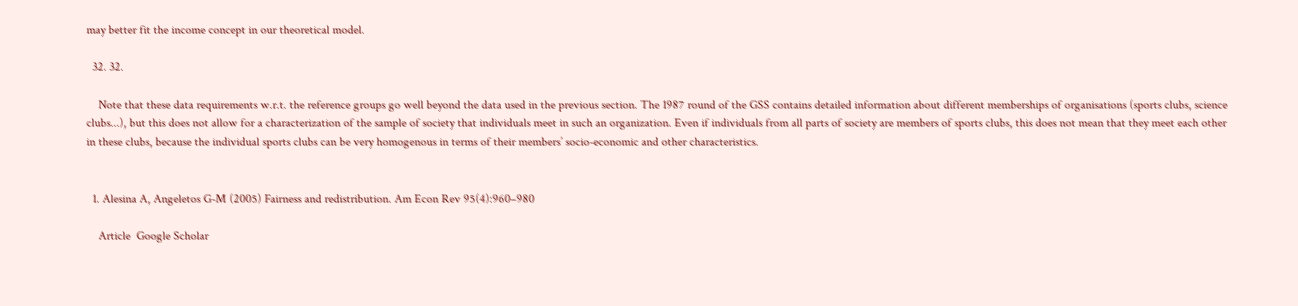may better fit the income concept in our theoretical model.

  32. 32.

    Note that these data requirements w.r.t. the reference groups go well beyond the data used in the previous section. The 1987 round of the GSS contains detailed information about different memberships of organisations (sports clubs, science clubs...), but this does not allow for a characterization of the sample of society that individuals meet in such an organization. Even if individuals from all parts of society are members of sports clubs, this does not mean that they meet each other in these clubs, because the individual sports clubs can be very homogenous in terms of their members’ socio-economic and other characteristics.


  1. Alesina A, Angeletos G-M (2005) Fairness and redistribution. Am Econ Rev 95(4):960–980

    Article  Google Scholar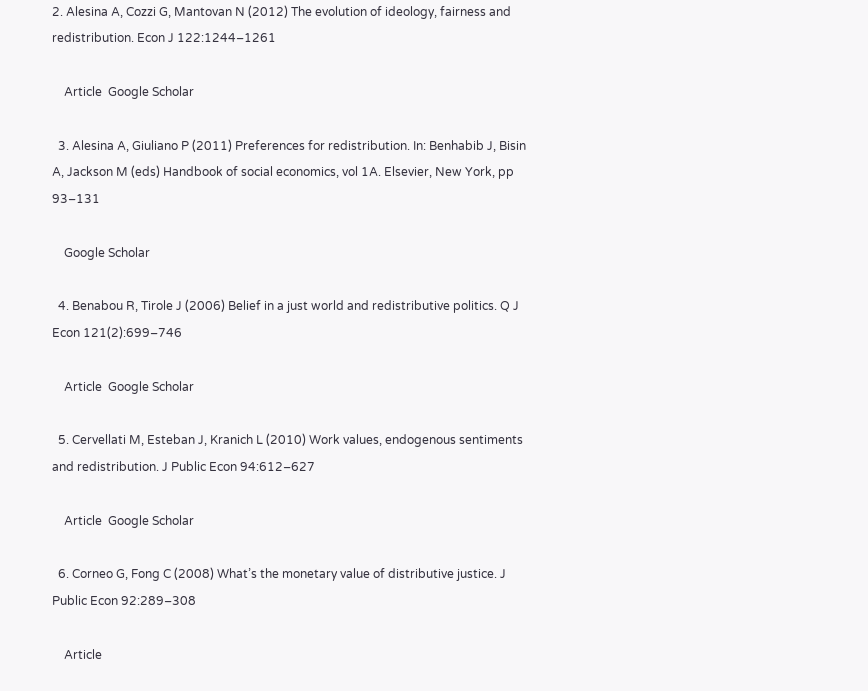2. Alesina A, Cozzi G, Mantovan N (2012) The evolution of ideology, fairness and redistribution. Econ J 122:1244–1261

    Article  Google Scholar

  3. Alesina A, Giuliano P (2011) Preferences for redistribution. In: Benhabib J, Bisin A, Jackson M (eds) Handbook of social economics, vol 1A. Elsevier, New York, pp 93–131

    Google Scholar

  4. Benabou R, Tirole J (2006) Belief in a just world and redistributive politics. Q J Econ 121(2):699–746

    Article  Google Scholar

  5. Cervellati M, Esteban J, Kranich L (2010) Work values, endogenous sentiments and redistribution. J Public Econ 94:612–627

    Article  Google Scholar

  6. Corneo G, Fong C (2008) What’s the monetary value of distributive justice. J Public Econ 92:289–308

    Article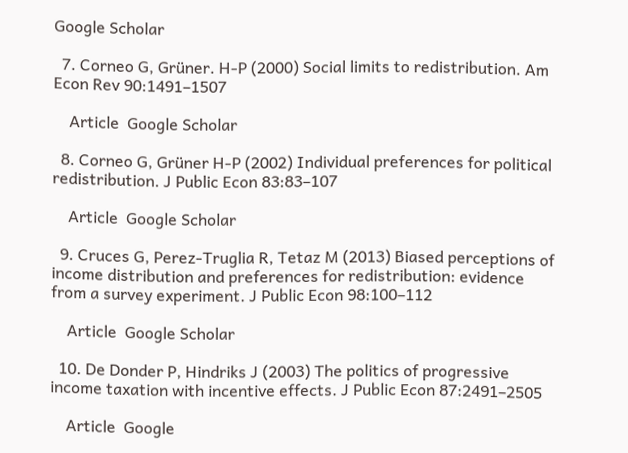Google Scholar

  7. Corneo G, Grüner. H-P (2000) Social limits to redistribution. Am Econ Rev 90:1491–1507

    Article  Google Scholar

  8. Corneo G, Grüner H-P (2002) Individual preferences for political redistribution. J Public Econ 83:83–107

    Article  Google Scholar

  9. Cruces G, Perez-Truglia R, Tetaz M (2013) Biased perceptions of income distribution and preferences for redistribution: evidence from a survey experiment. J Public Econ 98:100–112

    Article  Google Scholar

  10. De Donder P, Hindriks J (2003) The politics of progressive income taxation with incentive effects. J Public Econ 87:2491–2505

    Article  Google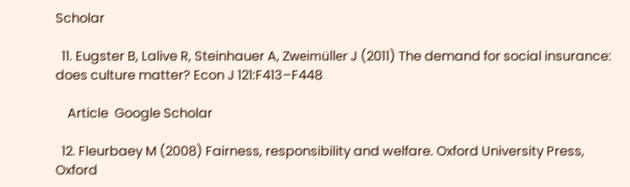Scholar

  11. Eugster B, Lalive R, Steinhauer A, Zweimüller J (2011) The demand for social insurance: does culture matter? Econ J 121:F413–F448

    Article  Google Scholar

  12. Fleurbaey M (2008) Fairness, responsibility and welfare. Oxford University Press, Oxford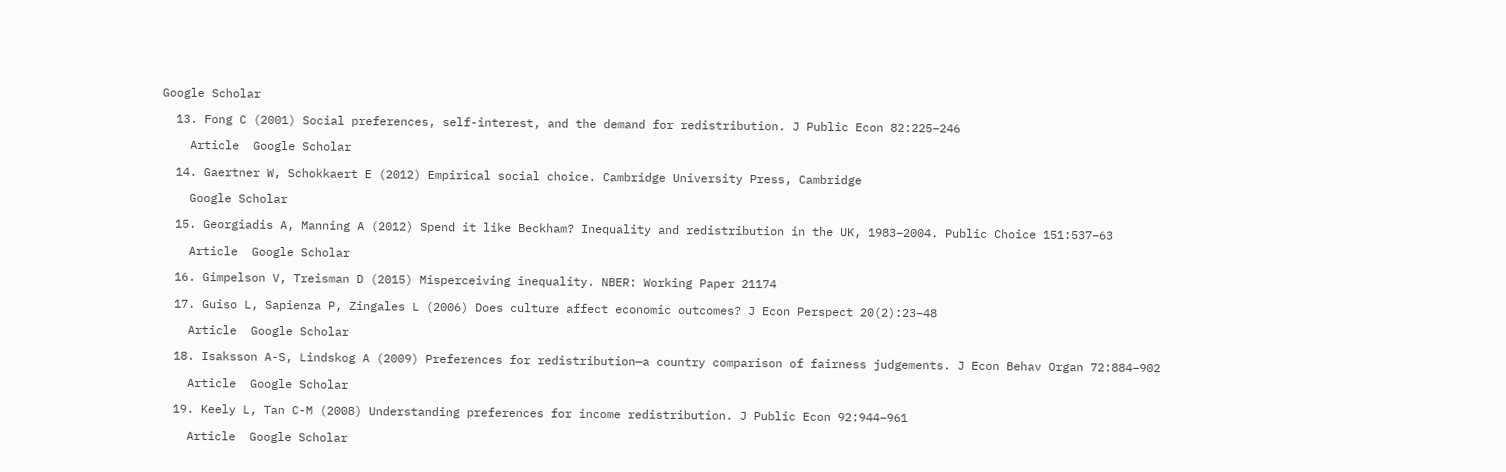Google Scholar

  13. Fong C (2001) Social preferences, self-interest, and the demand for redistribution. J Public Econ 82:225–246

    Article  Google Scholar

  14. Gaertner W, Schokkaert E (2012) Empirical social choice. Cambridge University Press, Cambridge

    Google Scholar

  15. Georgiadis A, Manning A (2012) Spend it like Beckham? Inequality and redistribution in the UK, 1983–2004. Public Choice 151:537–63

    Article  Google Scholar

  16. Gimpelson V, Treisman D (2015) Misperceiving inequality. NBER: Working Paper 21174

  17. Guiso L, Sapienza P, Zingales L (2006) Does culture affect economic outcomes? J Econ Perspect 20(2):23–48

    Article  Google Scholar

  18. Isaksson A-S, Lindskog A (2009) Preferences for redistribution—a country comparison of fairness judgements. J Econ Behav Organ 72:884–902

    Article  Google Scholar

  19. Keely L, Tan C-M (2008) Understanding preferences for income redistribution. J Public Econ 92:944–961

    Article  Google Scholar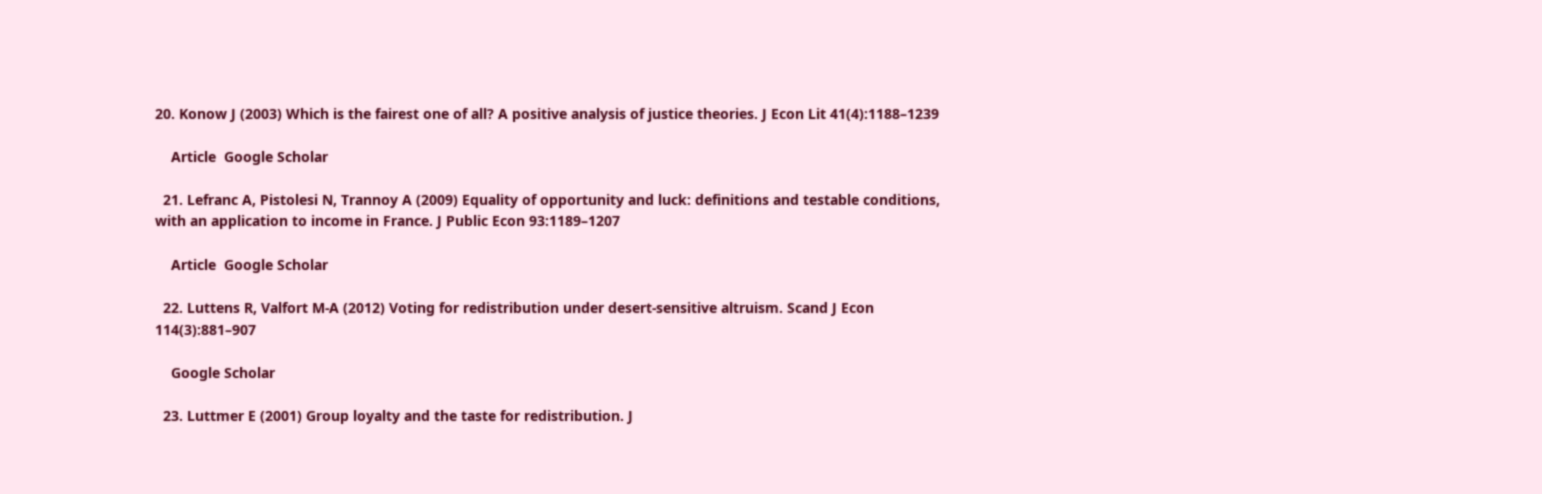20. Konow J (2003) Which is the fairest one of all? A positive analysis of justice theories. J Econ Lit 41(4):1188–1239

    Article  Google Scholar

  21. Lefranc A, Pistolesi N, Trannoy A (2009) Equality of opportunity and luck: definitions and testable conditions, with an application to income in France. J Public Econ 93:1189–1207

    Article  Google Scholar

  22. Luttens R, Valfort M-A (2012) Voting for redistribution under desert-sensitive altruism. Scand J Econ 114(3):881–907

    Google Scholar

  23. Luttmer E (2001) Group loyalty and the taste for redistribution. J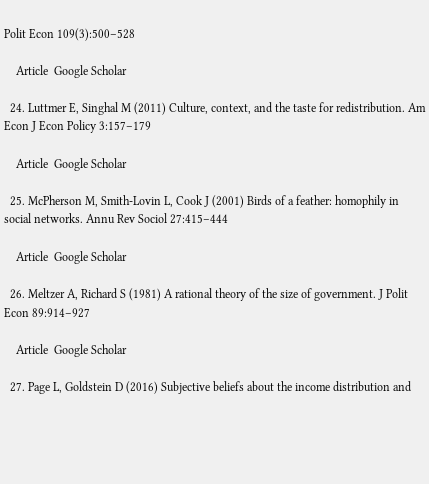Polit Econ 109(3):500–528

    Article  Google Scholar

  24. Luttmer E, Singhal M (2011) Culture, context, and the taste for redistribution. Am Econ J Econ Policy 3:157–179

    Article  Google Scholar

  25. McPherson M, Smith-Lovin L, Cook J (2001) Birds of a feather: homophily in social networks. Annu Rev Sociol 27:415–444

    Article  Google Scholar

  26. Meltzer A, Richard S (1981) A rational theory of the size of government. J Polit Econ 89:914–927

    Article  Google Scholar

  27. Page L, Goldstein D (2016) Subjective beliefs about the income distribution and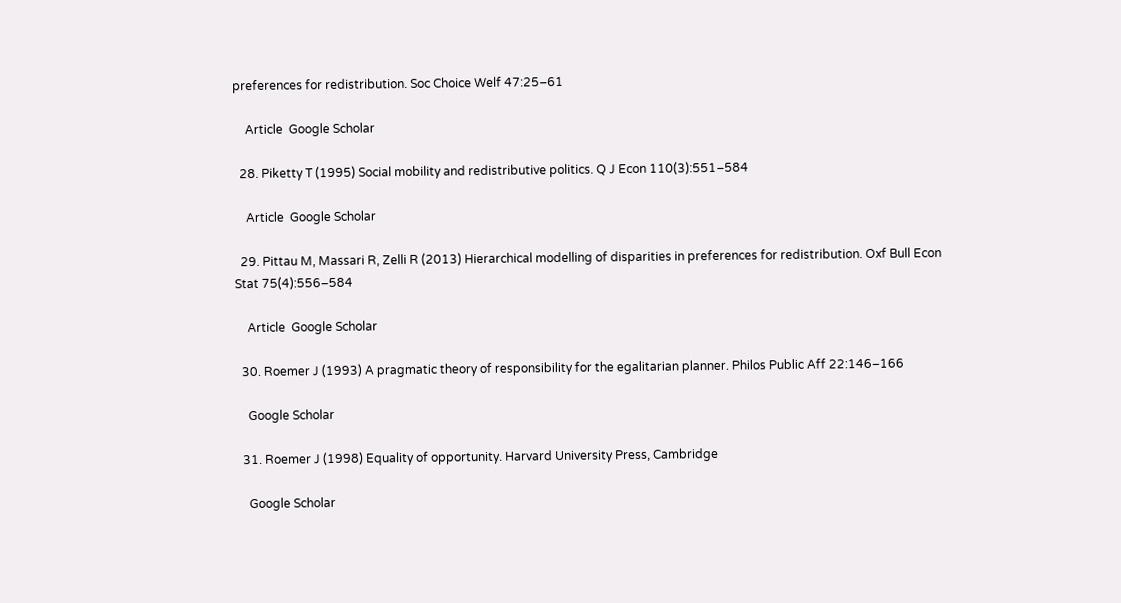preferences for redistribution. Soc Choice Welf 47:25–61

    Article  Google Scholar

  28. Piketty T (1995) Social mobility and redistributive politics. Q J Econ 110(3):551–584

    Article  Google Scholar

  29. Pittau M, Massari R, Zelli R (2013) Hierarchical modelling of disparities in preferences for redistribution. Oxf Bull Econ Stat 75(4):556–584

    Article  Google Scholar

  30. Roemer J (1993) A pragmatic theory of responsibility for the egalitarian planner. Philos Public Aff 22:146–166

    Google Scholar

  31. Roemer J (1998) Equality of opportunity. Harvard University Press, Cambridge

    Google Scholar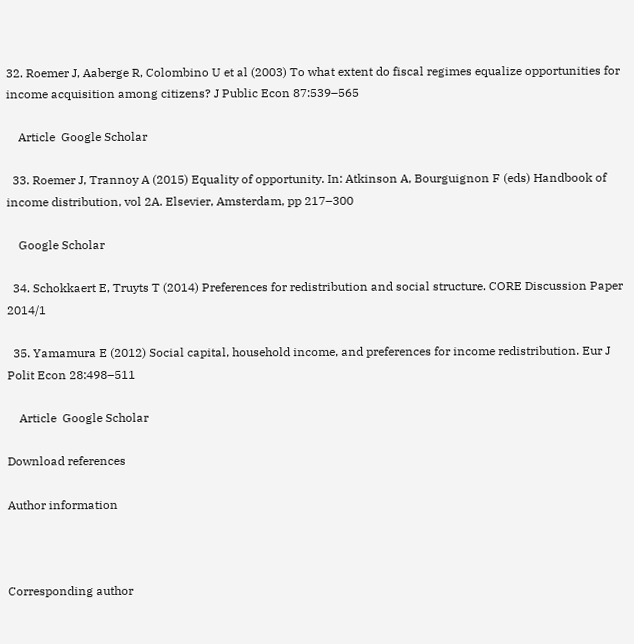32. Roemer J, Aaberge R, Colombino U et al (2003) To what extent do fiscal regimes equalize opportunities for income acquisition among citizens? J Public Econ 87:539–565

    Article  Google Scholar

  33. Roemer J, Trannoy A (2015) Equality of opportunity. In: Atkinson A, Bourguignon F (eds) Handbook of income distribution, vol 2A. Elsevier, Amsterdam, pp 217–300

    Google Scholar

  34. Schokkaert E, Truyts T (2014) Preferences for redistribution and social structure. CORE Discussion Paper 2014/1

  35. Yamamura E (2012) Social capital, household income, and preferences for income redistribution. Eur J Polit Econ 28:498–511

    Article  Google Scholar

Download references

Author information



Corresponding author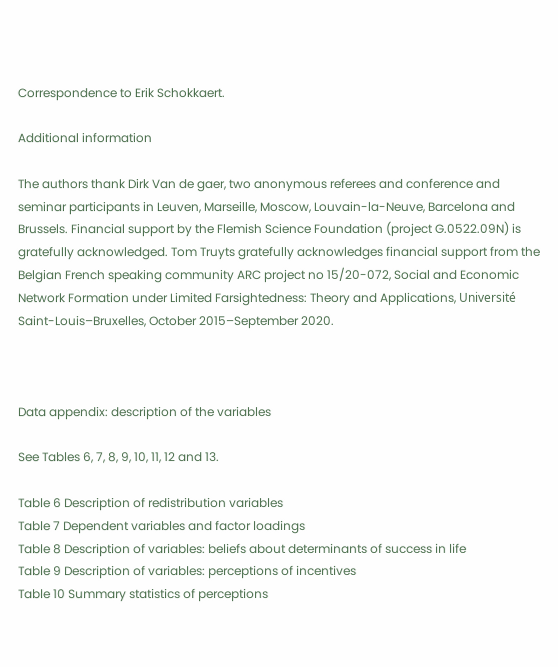Correspondence to Erik Schokkaert.

Additional information

The authors thank Dirk Van de gaer, two anonymous referees and conference and seminar participants in Leuven, Marseille, Moscow, Louvain-la-Neuve, Barcelona and Brussels. Financial support by the Flemish Science Foundation (project G.0522.09N) is gratefully acknowledged. Tom Truyts gratefully acknowledges financial support from the Belgian French speaking community ARC project no 15/20-072, Social and Economic Network Formation under Limited Farsightedness: Theory and Applications, Université Saint-Louis–Bruxelles, October 2015–September 2020.



Data appendix: description of the variables

See Tables 6, 7, 8, 9, 10, 11, 12 and 13.

Table 6 Description of redistribution variables
Table 7 Dependent variables and factor loadings
Table 8 Description of variables: beliefs about determinants of success in life
Table 9 Description of variables: perceptions of incentives
Table 10 Summary statistics of perceptions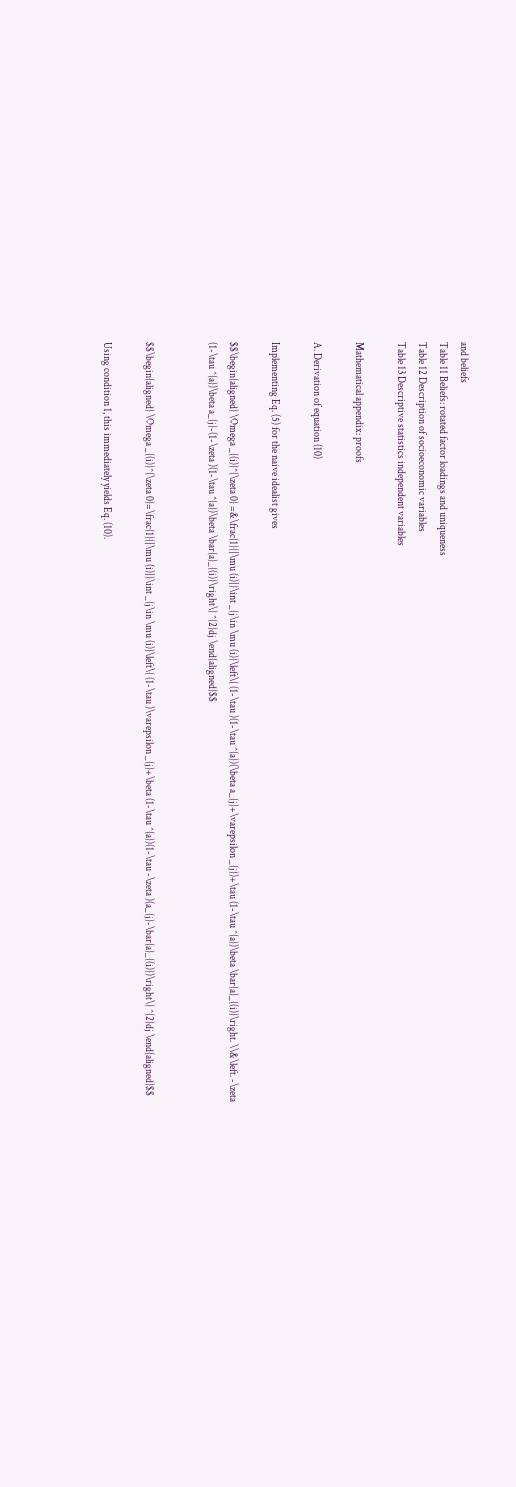and beliefs
Table 11 Beliefs: rotated factor loadings and uniqueness
Table 12 Description of socioeconomic variables
Table 13 Descriptive statistics independent variables

Mathematical appendix: proofs

A. Derivation of equation (10)

Implementing Eq. (5) for the naive idealist gives

$$\begin{aligned} \Omega _{(i)}^{\zeta 0} =&\frac{1}{|\mu (i)|}\int _{j\in \mu (i)}\left\{ (1-\tau )(1-\tau ^{a})(\beta a_{j}+\varepsilon _{j})+\tau (1-\tau ^{a})\beta \bar{a}_{(i)}\right. \\&\left. -\zeta (1-\tau ^{a})\beta a_{j}-(1-\zeta )(1-\tau ^{a})\beta \bar{a}_{(i)}\right\} ^{2}dj \end{aligned}$$


$$\begin{aligned} \Omega _{(i)}^{\zeta 0}=\frac{1}{|\mu (i)|}\int _{j\in \mu (i)}\left\{ (1-\tau )\varepsilon _{j}+\beta (1-\tau ^{a})(1-\tau -\zeta )(a_{j}-\bar{a}_{(i)})\right\} ^{2}dj \end{aligned}$$

Using condition 1, this immediately yields Eq. (10).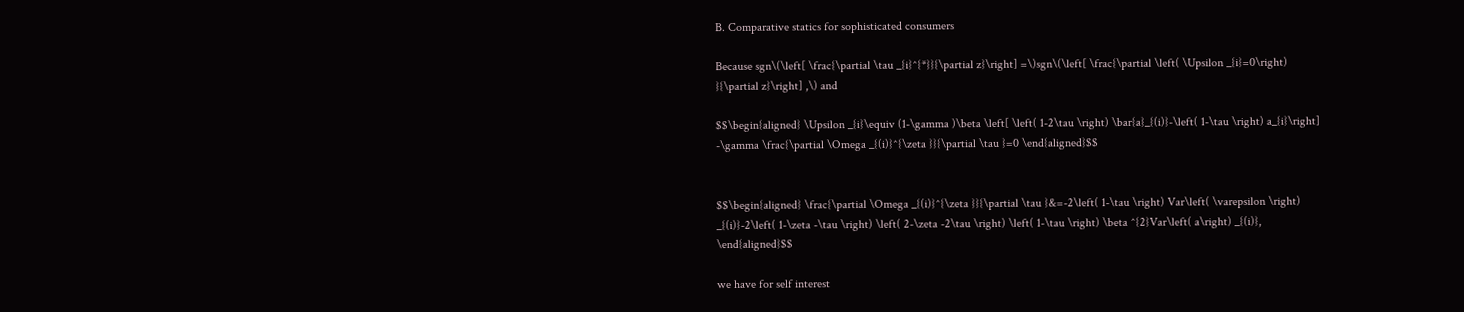B. Comparative statics for sophisticated consumers

Because sgn\(\left[ \frac{\partial \tau _{i}^{*}}{\partial z}\right] =\)sgn\(\left[ \frac{\partial \left( \Upsilon _{i}=0\right) }{\partial z}\right] ,\) and

$$\begin{aligned} \Upsilon _{i}\equiv (1-\gamma )\beta \left[ \left( 1-2\tau \right) \bar{a}_{(i)}-\left( 1-\tau \right) a_{i}\right] -\gamma \frac{\partial \Omega _{(i)}^{\zeta }}{\partial \tau }=0 \end{aligned}$$


$$\begin{aligned} \frac{\partial \Omega _{(i)}^{\zeta }}{\partial \tau }&=-2\left( 1-\tau \right) Var\left( \varepsilon \right) _{(i)}-2\left( 1-\zeta -\tau \right) \left( 2-\zeta -2\tau \right) \left( 1-\tau \right) \beta ^{2}Var\left( a\right) _{(i)}, \end{aligned}$$

we have for self interest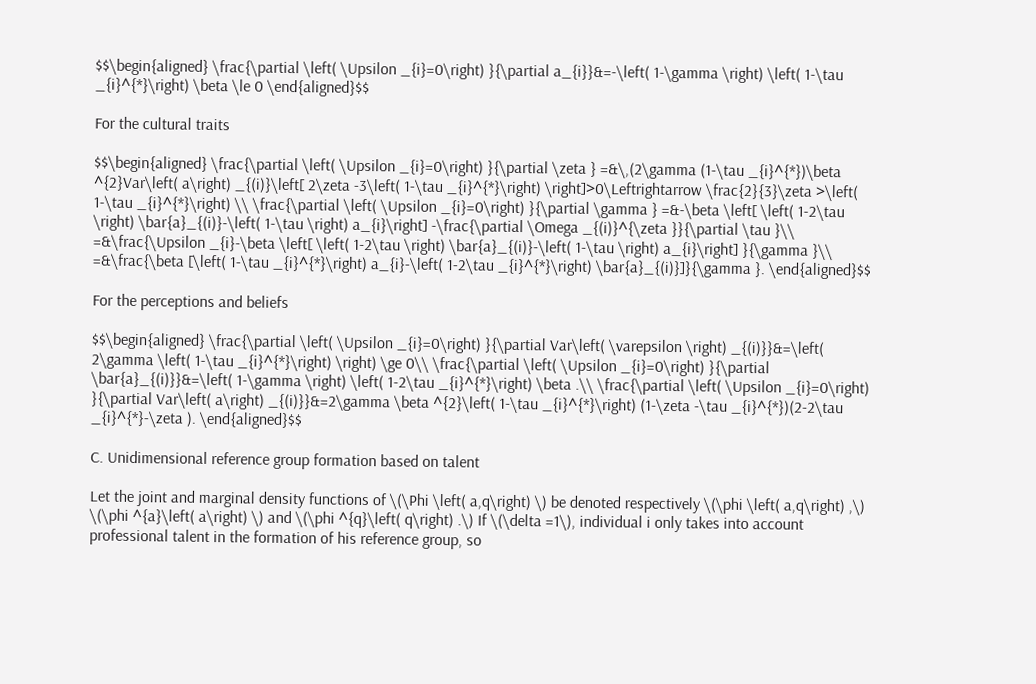$$\begin{aligned} \frac{\partial \left( \Upsilon _{i}=0\right) }{\partial a_{i}}&=-\left( 1-\gamma \right) \left( 1-\tau _{i}^{*}\right) \beta \le 0 \end{aligned}$$

For the cultural traits

$$\begin{aligned} \frac{\partial \left( \Upsilon _{i}=0\right) }{\partial \zeta } =&\,(2\gamma (1-\tau _{i}^{*})\beta ^{2}Var\left( a\right) _{(i)}\left[ 2\zeta -3\left( 1-\tau _{i}^{*}\right) \right]>0\Leftrightarrow \frac{2}{3}\zeta >\left( 1-\tau _{i}^{*}\right) \\ \frac{\partial \left( \Upsilon _{i}=0\right) }{\partial \gamma } =&-\beta \left[ \left( 1-2\tau \right) \bar{a}_{(i)}-\left( 1-\tau \right) a_{i}\right] -\frac{\partial \Omega _{(i)}^{\zeta }}{\partial \tau }\\ =&\frac{\Upsilon _{i}-\beta \left[ \left( 1-2\tau \right) \bar{a}_{(i)}-\left( 1-\tau \right) a_{i}\right] }{\gamma }\\ =&\frac{\beta [\left( 1-\tau _{i}^{*}\right) a_{i}-\left( 1-2\tau _{i}^{*}\right) \bar{a}_{(i)}]}{\gamma }. \end{aligned}$$

For the perceptions and beliefs

$$\begin{aligned} \frac{\partial \left( \Upsilon _{i}=0\right) }{\partial Var\left( \varepsilon \right) _{(i)}}&=\left( 2\gamma \left( 1-\tau _{i}^{*}\right) \right) \ge 0\\ \frac{\partial \left( \Upsilon _{i}=0\right) }{\partial \bar{a}_{(i)}}&=\left( 1-\gamma \right) \left( 1-2\tau _{i}^{*}\right) \beta .\\ \frac{\partial \left( \Upsilon _{i}=0\right) }{\partial Var\left( a\right) _{(i)}}&=2\gamma \beta ^{2}\left( 1-\tau _{i}^{*}\right) (1-\zeta -\tau _{i}^{*})(2-2\tau _{i}^{*}-\zeta ). \end{aligned}$$

C. Unidimensional reference group formation based on talent

Let the joint and marginal density functions of \(\Phi \left( a,q\right) \) be denoted respectively \(\phi \left( a,q\right) ,\) \(\phi ^{a}\left( a\right) \) and \(\phi ^{q}\left( q\right) .\) If \(\delta =1\), individual i only takes into account professional talent in the formation of his reference group, so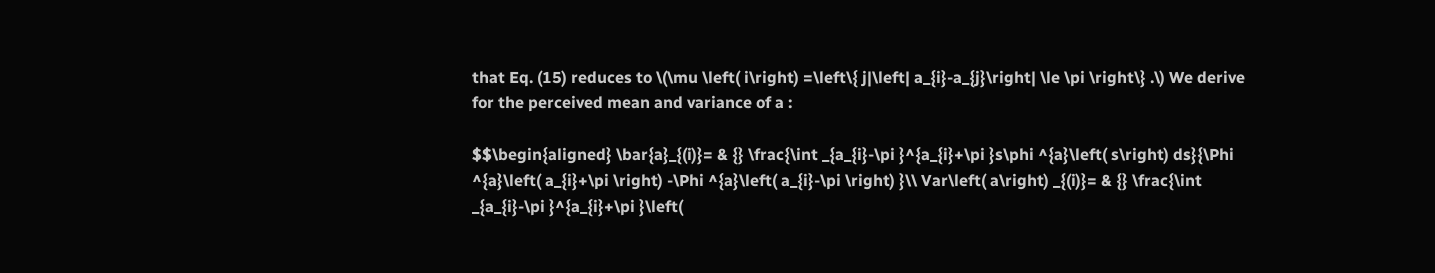that Eq. (15) reduces to \(\mu \left( i\right) =\left\{ j|\left| a_{i}-a_{j}\right| \le \pi \right\} .\) We derive for the perceived mean and variance of a :

$$\begin{aligned} \bar{a}_{(i)}= & {} \frac{\int _{a_{i}-\pi }^{a_{i}+\pi }s\phi ^{a}\left( s\right) ds}{\Phi ^{a}\left( a_{i}+\pi \right) -\Phi ^{a}\left( a_{i}-\pi \right) }\\ Var\left( a\right) _{(i)}= & {} \frac{\int _{a_{i}-\pi }^{a_{i}+\pi }\left(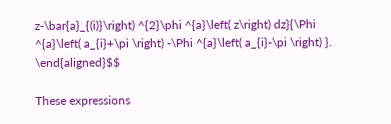z-\bar{a}_{(i)}\right) ^{2}\phi ^{a}\left( z\right) dz}{\Phi ^{a}\left( a_{i}+\pi \right) -\Phi ^{a}\left( a_{i}-\pi \right) }. \end{aligned}$$

These expressions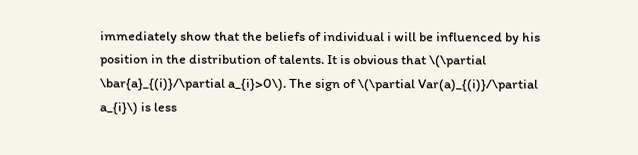immediately show that the beliefs of individual i will be influenced by his position in the distribution of talents. It is obvious that \(\partial \bar{a}_{(i)}/\partial a_{i}>0\). The sign of \(\partial Var(a)_{(i)}/\partial a_{i}\) is less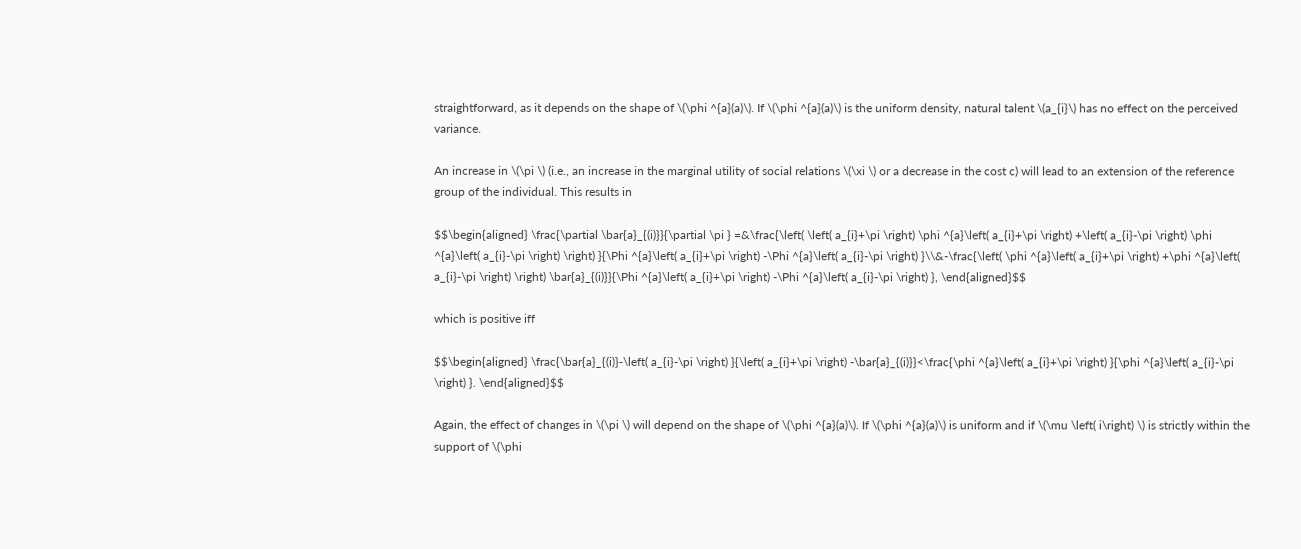straightforward, as it depends on the shape of \(\phi ^{a}(a)\). If \(\phi ^{a}(a)\) is the uniform density, natural talent \(a_{i}\) has no effect on the perceived variance.

An increase in \(\pi \) (i.e., an increase in the marginal utility of social relations \(\xi \) or a decrease in the cost c) will lead to an extension of the reference group of the individual. This results in

$$\begin{aligned} \frac{\partial \bar{a}_{(i)}}{\partial \pi } =&\frac{\left( \left( a_{i}+\pi \right) \phi ^{a}\left( a_{i}+\pi \right) +\left( a_{i}-\pi \right) \phi ^{a}\left( a_{i}-\pi \right) \right) }{\Phi ^{a}\left( a_{i}+\pi \right) -\Phi ^{a}\left( a_{i}-\pi \right) }\\&-\frac{\left( \phi ^{a}\left( a_{i}+\pi \right) +\phi ^{a}\left( a_{i}-\pi \right) \right) \bar{a}_{(i)}}{\Phi ^{a}\left( a_{i}+\pi \right) -\Phi ^{a}\left( a_{i}-\pi \right) }, \end{aligned}$$

which is positive iff

$$\begin{aligned} \frac{\bar{a}_{(i)}-\left( a_{i}-\pi \right) }{\left( a_{i}+\pi \right) -\bar{a}_{(i)}}<\frac{\phi ^{a}\left( a_{i}+\pi \right) }{\phi ^{a}\left( a_{i}-\pi \right) }. \end{aligned}$$

Again, the effect of changes in \(\pi \) will depend on the shape of \(\phi ^{a}(a)\). If \(\phi ^{a}(a)\) is uniform and if \(\mu \left( i\right) \) is strictly within the support of \(\phi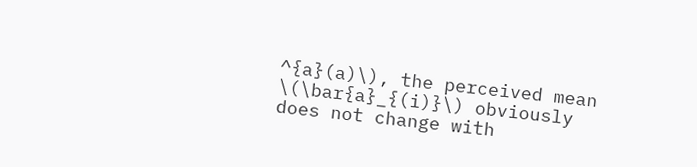^{a}(a)\), the perceived mean \(\bar{a}_{(i)}\) obviously does not change with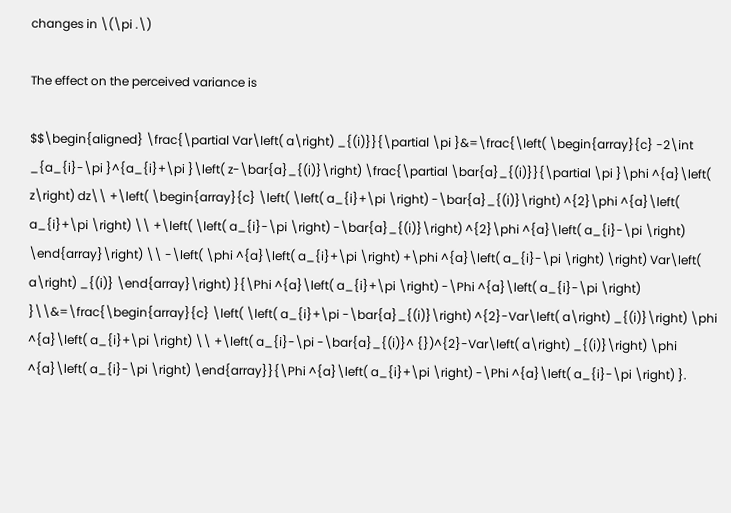changes in \(\pi .\)

The effect on the perceived variance is

$$\begin{aligned} \frac{\partial Var\left( a\right) _{(i)}}{\partial \pi }&=\frac{\left( \begin{array}{c} -2\int _{a_{i}-\pi }^{a_{i}+\pi }\left( z-\bar{a}_{(i)}\right) \frac{\partial \bar{a}_{(i)}}{\partial \pi }\phi ^{a}\left( z\right) dz\\ +\left( \begin{array}{c} \left( \left( a_{i}+\pi \right) -\bar{a}_{(i)}\right) ^{2}\phi ^{a}\left( a_{i}+\pi \right) \\ +\left( \left( a_{i}-\pi \right) -\bar{a}_{(i)}\right) ^{2}\phi ^{a}\left( a_{i}-\pi \right) \end{array}\right) \\ -\left( \phi ^{a}\left( a_{i}+\pi \right) +\phi ^{a}\left( a_{i}-\pi \right) \right) Var\left( a\right) _{(i)} \end{array}\right) }{\Phi ^{a}\left( a_{i}+\pi \right) -\Phi ^{a}\left( a_{i}-\pi \right) }\\&=\frac{\begin{array}{c} \left( \left( a_{i}+\pi -\bar{a}_{(i)}\right) ^{2}-Var\left( a\right) _{(i)}\right) \phi ^{a}\left( a_{i}+\pi \right) \\ +\left( a_{i}-\pi -\bar{a}_{(i)}^ {})^{2}-Var\left( a\right) _{(i)}\right) \phi ^{a}\left( a_{i}-\pi \right) \end{array}}{\Phi ^{a}\left( a_{i}+\pi \right) -\Phi ^{a}\left( a_{i}-\pi \right) }.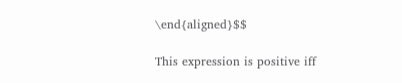\end{aligned}$$

This expression is positive iff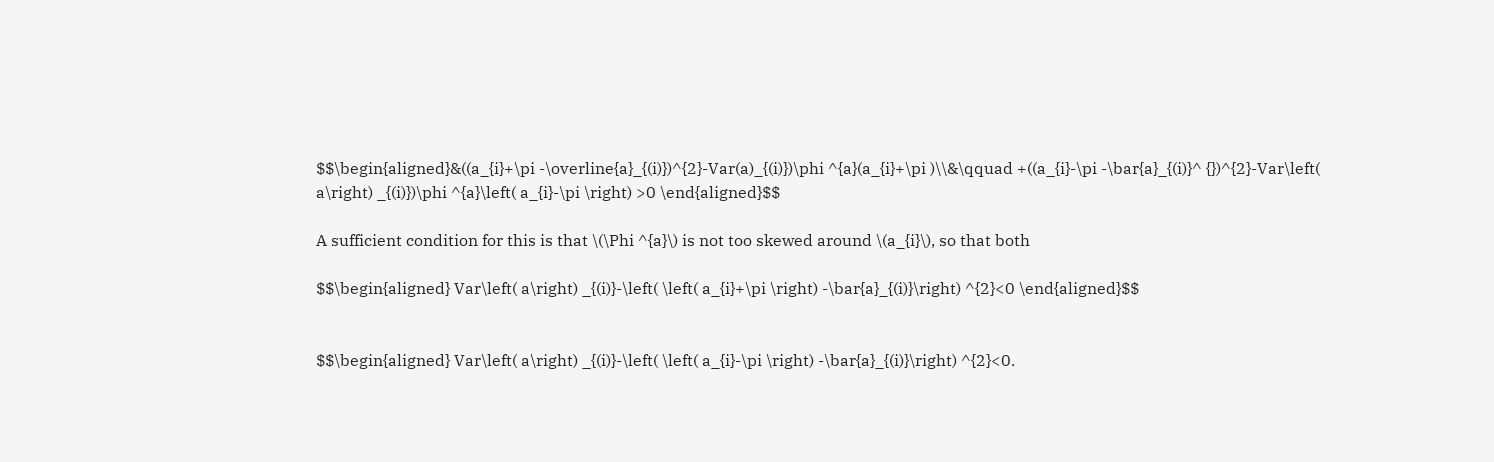$$\begin{aligned}&((a_{i}+\pi -\overline{a}_{(i)})^{2}-Var(a)_{(i)})\phi ^{a}(a_{i}+\pi )\\&\qquad +((a_{i}-\pi -\bar{a}_{(i)}^ {})^{2}-Var\left( a\right) _{(i)})\phi ^{a}\left( a_{i}-\pi \right) >0 \end{aligned}$$

A sufficient condition for this is that \(\Phi ^{a}\) is not too skewed around \(a_{i}\), so that both

$$\begin{aligned} Var\left( a\right) _{(i)}-\left( \left( a_{i}+\pi \right) -\bar{a}_{(i)}\right) ^{2}<0 \end{aligned}$$


$$\begin{aligned} Var\left( a\right) _{(i)}-\left( \left( a_{i}-\pi \right) -\bar{a}_{(i)}\right) ^{2}<0.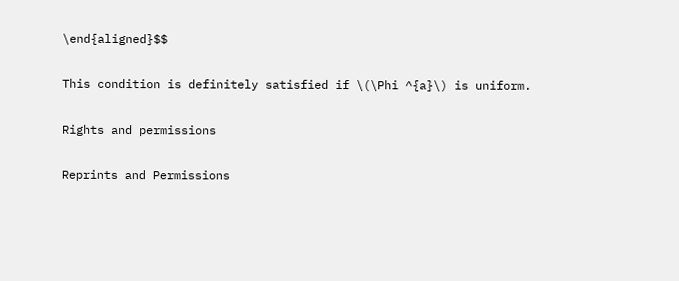\end{aligned}$$

This condition is definitely satisfied if \(\Phi ^{a}\) is uniform.

Rights and permissions

Reprints and Permissions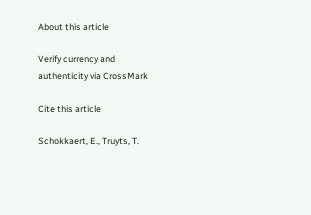About this article

Verify currency and authenticity via CrossMark

Cite this article

Schokkaert, E., Truyts, T.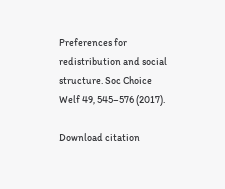Preferences for redistribution and social structure. Soc Choice Welf 49, 545–576 (2017).

Download citation